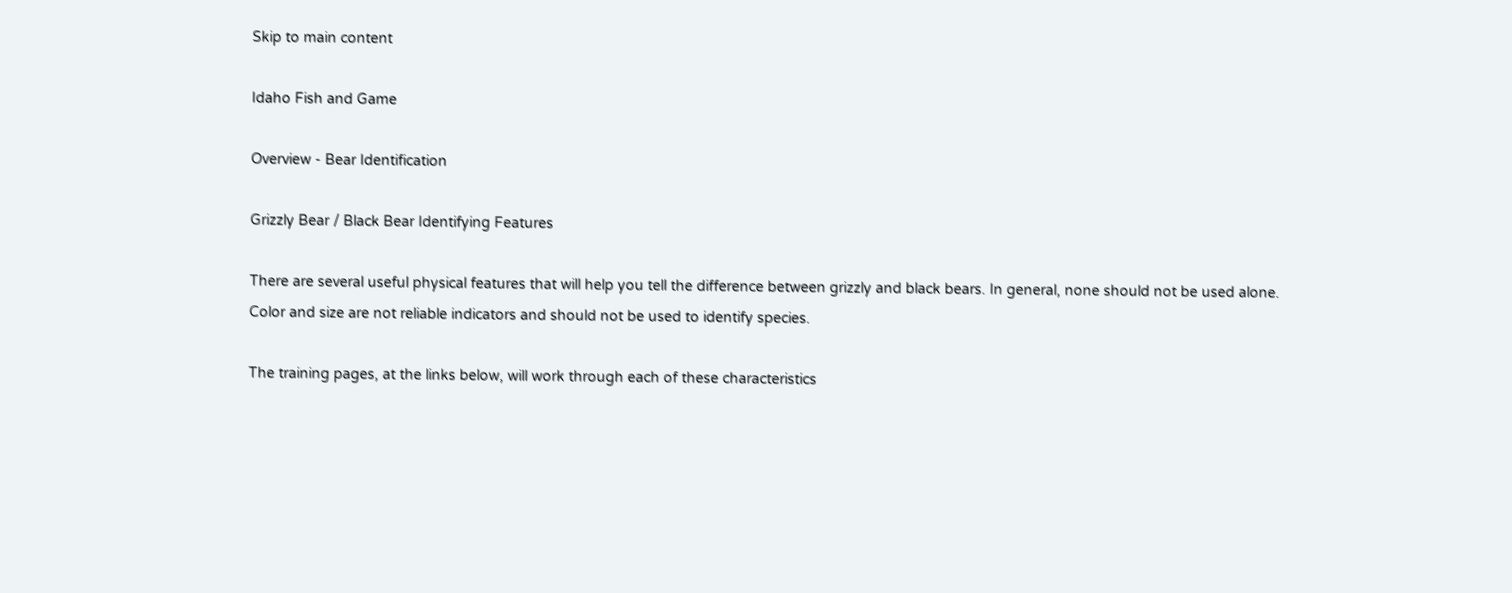Skip to main content

Idaho Fish and Game

Overview - Bear Identification

Grizzly Bear / Black Bear Identifying Features

There are several useful physical features that will help you tell the difference between grizzly and black bears. In general, none should not be used alone. Color and size are not reliable indicators and should not be used to identify species.

The training pages, at the links below, will work through each of these characteristics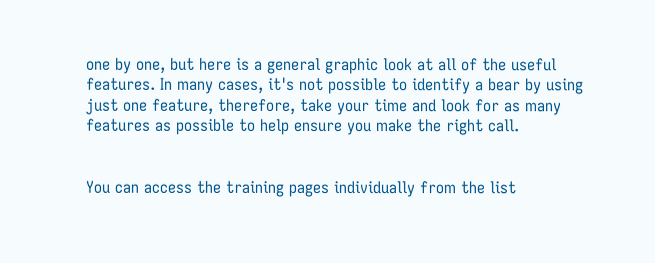one by one, but here is a general graphic look at all of the useful features. In many cases, it's not possible to identify a bear by using just one feature, therefore, take your time and look for as many features as possible to help ensure you make the right call.


You can access the training pages individually from the list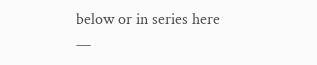below or in series here —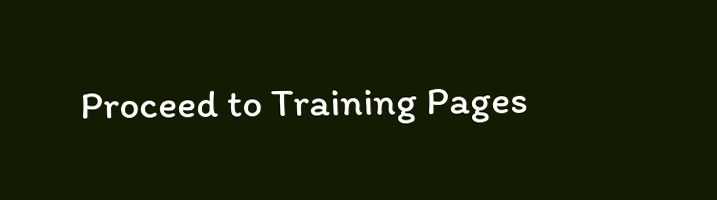Proceed to Training Pages